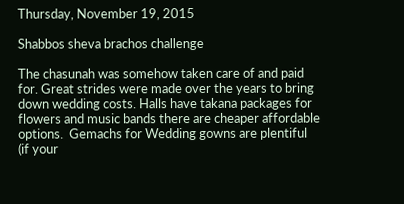Thursday, November 19, 2015

Shabbos sheva brachos challenge

The chasunah was somehow taken care of and paid for. Great strides were made over the years to bring down wedding costs. Halls have takana packages for flowers and music bands there are cheaper affordable options.  Gemachs for Wedding gowns are plentiful (if your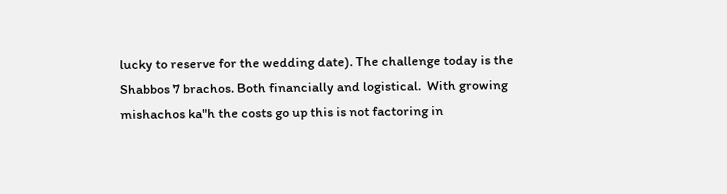lucky to reserve for the wedding date). The challenge today is the Shabbos 7 brachos. Both financially and logistical.  With growing mishachos ka"h the costs go up this is not factoring in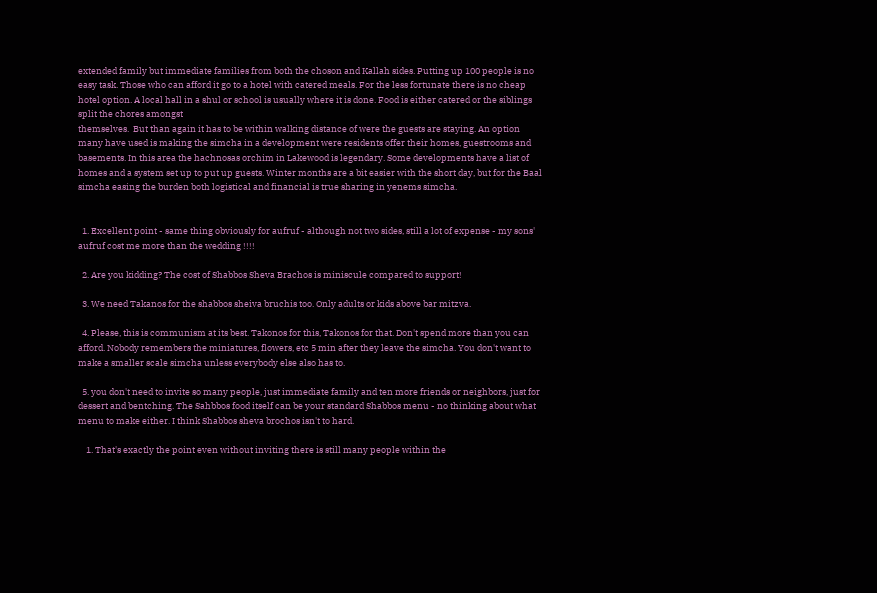extended family but immediate families from both the choson and Kallah sides. Putting up 100 people is no easy task. Those who can afford it go to a hotel with catered meals. For the less fortunate there is no cheap hotel option. A local hall in a shul or school is usually where it is done. Food is either catered or the siblings split the chores amongst
themselves.  But than again it has to be within walking distance of were the guests are staying. An option many have used is making the simcha in a development were residents offer their homes, guestrooms and basements. In this area the hachnosas orchim in Lakewood is legendary. Some developments have a list of homes and a system set up to put up guests. Winter months are a bit easier with the short day, but for the Baal simcha easing the burden both logistical and financial is true sharing in yenems simcha.


  1. Excellent point - same thing obviously for aufruf - although not two sides, still a lot of expense - my sons' aufruf cost me more than the wedding !!!!

  2. Are you kidding? The cost of Shabbos Sheva Brachos is miniscule compared to support!

  3. We need Takanos for the shabbos sheiva bruchis too. Only adults or kids above bar mitzva.

  4. Please, this is communism at its best. Takonos for this, Takonos for that. Don't spend more than you can afford. Nobody remembers the miniatures, flowers, etc 5 min after they leave the simcha. You don't want to make a smaller scale simcha unless everybody else also has to.

  5. you don't need to invite so many people, just immediate family and ten more friends or neighbors, just for dessert and bentching. The Sahbbos food itself can be your standard Shabbos menu - no thinking about what menu to make either. I think Shabbos sheva brochos isn't to hard.

    1. That's exactly the point even without inviting there is still many people within the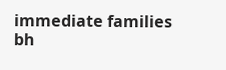immediate families bh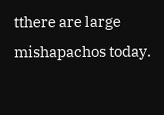tthere are large mishapachos today.